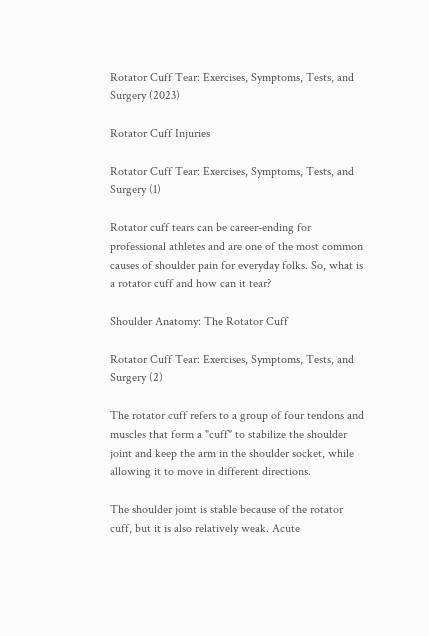Rotator Cuff Tear: Exercises, Symptoms, Tests, and Surgery (2023)

Rotator Cuff Injuries

Rotator Cuff Tear: Exercises, Symptoms, Tests, and Surgery (1)

Rotator cuff tears can be career-ending for professional athletes and are one of the most common causes of shoulder pain for everyday folks. So, what is a rotator cuff and how can it tear?

Shoulder Anatomy: The Rotator Cuff

Rotator Cuff Tear: Exercises, Symptoms, Tests, and Surgery (2)

The rotator cuff refers to a group of four tendons and muscles that form a "cuff" to stabilize the shoulder joint and keep the arm in the shoulder socket, while allowing it to move in different directions.

The shoulder joint is stable because of the rotator cuff, but it is also relatively weak. Acute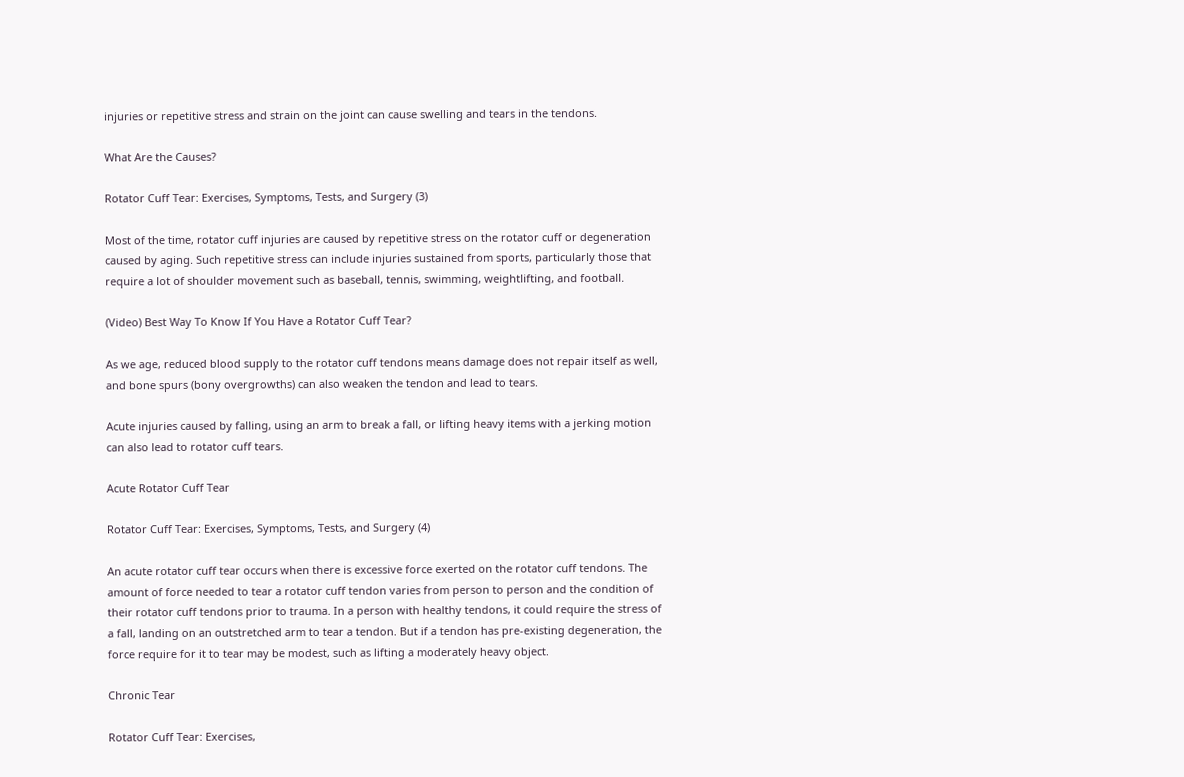injuries or repetitive stress and strain on the joint can cause swelling and tears in the tendons.

What Are the Causes?

Rotator Cuff Tear: Exercises, Symptoms, Tests, and Surgery (3)

Most of the time, rotator cuff injuries are caused by repetitive stress on the rotator cuff or degeneration caused by aging. Such repetitive stress can include injuries sustained from sports, particularly those that require a lot of shoulder movement such as baseball, tennis, swimming, weightlifting, and football.

(Video) Best Way To Know If You Have a Rotator Cuff Tear?

As we age, reduced blood supply to the rotator cuff tendons means damage does not repair itself as well, and bone spurs (bony overgrowths) can also weaken the tendon and lead to tears.

Acute injuries caused by falling, using an arm to break a fall, or lifting heavy items with a jerking motion can also lead to rotator cuff tears.

Acute Rotator Cuff Tear

Rotator Cuff Tear: Exercises, Symptoms, Tests, and Surgery (4)

An acute rotator cuff tear occurs when there is excessive force exerted on the rotator cuff tendons. The amount of force needed to tear a rotator cuff tendon varies from person to person and the condition of their rotator cuff tendons prior to trauma. In a person with healthy tendons, it could require the stress of a fall, landing on an outstretched arm to tear a tendon. But if a tendon has pre-existing degeneration, the force require for it to tear may be modest, such as lifting a moderately heavy object.

Chronic Tear

Rotator Cuff Tear: Exercises,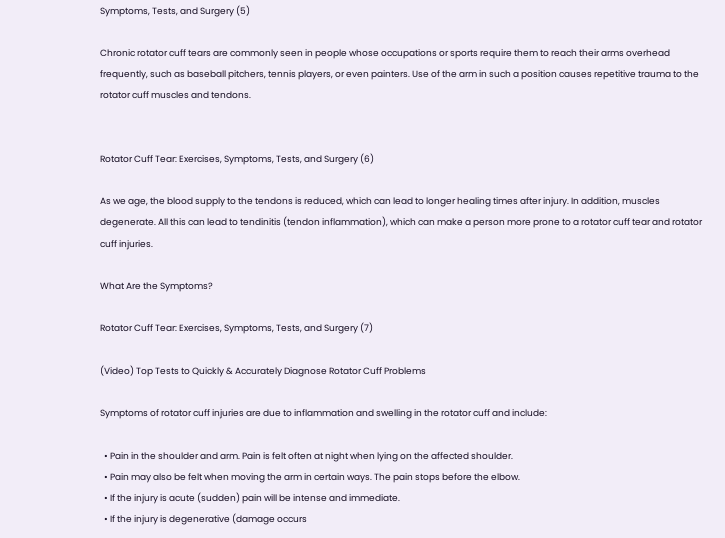Symptoms, Tests, and Surgery (5)

Chronic rotator cuff tears are commonly seen in people whose occupations or sports require them to reach their arms overhead frequently, such as baseball pitchers, tennis players, or even painters. Use of the arm in such a position causes repetitive trauma to the rotator cuff muscles and tendons.


Rotator Cuff Tear: Exercises, Symptoms, Tests, and Surgery (6)

As we age, the blood supply to the tendons is reduced, which can lead to longer healing times after injury. In addition, muscles degenerate. All this can lead to tendinitis (tendon inflammation), which can make a person more prone to a rotator cuff tear and rotator cuff injuries.

What Are the Symptoms?

Rotator Cuff Tear: Exercises, Symptoms, Tests, and Surgery (7)

(Video) Top Tests to Quickly & Accurately Diagnose Rotator Cuff Problems

Symptoms of rotator cuff injuries are due to inflammation and swelling in the rotator cuff and include:

  • Pain in the shoulder and arm. Pain is felt often at night when lying on the affected shoulder.
  • Pain may also be felt when moving the arm in certain ways. The pain stops before the elbow.
  • If the injury is acute (sudden) pain will be intense and immediate.
  • If the injury is degenerative (damage occurs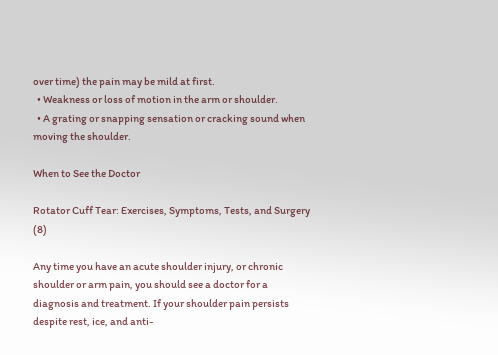over time) the pain may be mild at first.
  • Weakness or loss of motion in the arm or shoulder.
  • A grating or snapping sensation or cracking sound when moving the shoulder.

When to See the Doctor

Rotator Cuff Tear: Exercises, Symptoms, Tests, and Surgery (8)

Any time you have an acute shoulder injury, or chronic shoulder or arm pain, you should see a doctor for a diagnosis and treatment. If your shoulder pain persists despite rest, ice, and anti-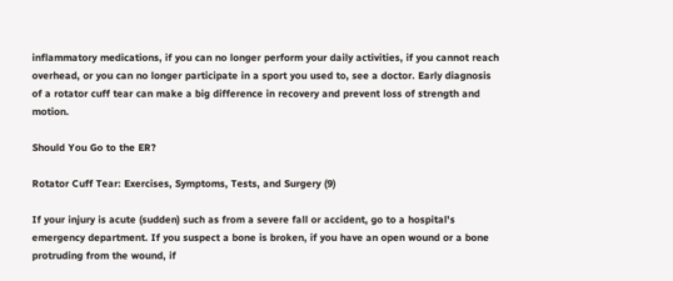inflammatory medications, if you can no longer perform your daily activities, if you cannot reach overhead, or you can no longer participate in a sport you used to, see a doctor. Early diagnosis of a rotator cuff tear can make a big difference in recovery and prevent loss of strength and motion.

Should You Go to the ER?

Rotator Cuff Tear: Exercises, Symptoms, Tests, and Surgery (9)

If your injury is acute (sudden) such as from a severe fall or accident, go to a hospital's emergency department. If you suspect a bone is broken, if you have an open wound or a bone protruding from the wound, if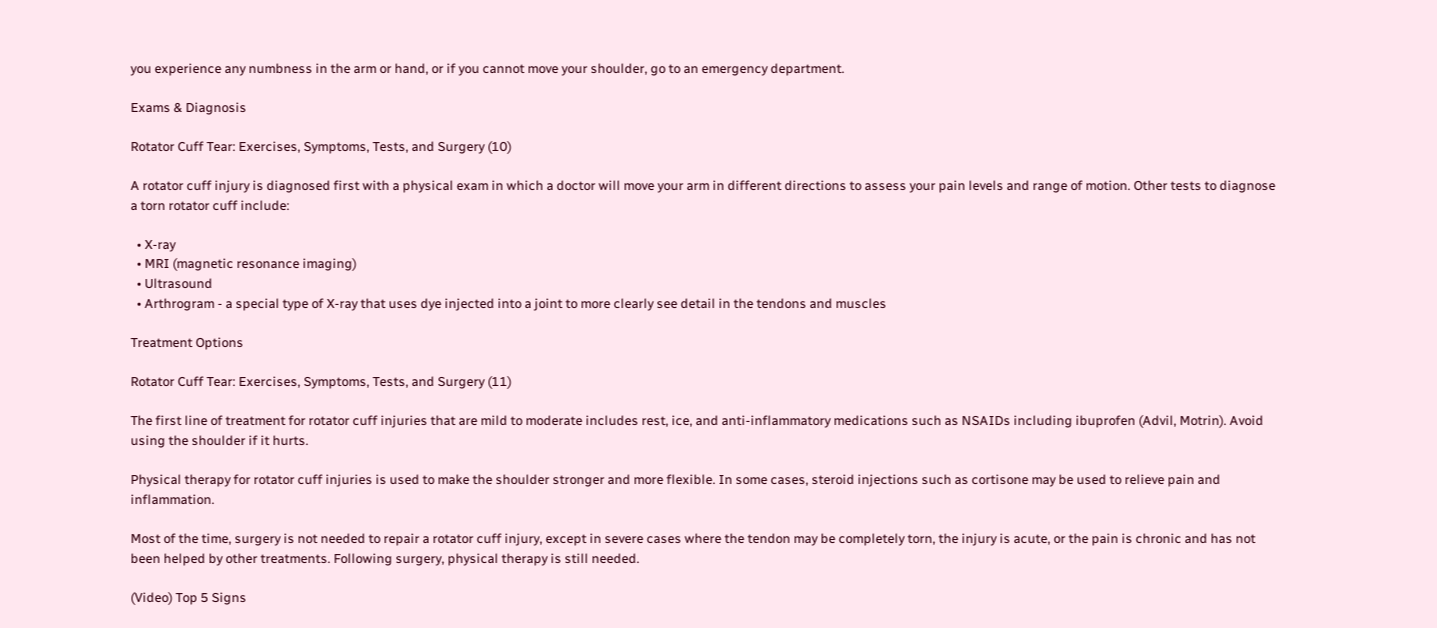you experience any numbness in the arm or hand, or if you cannot move your shoulder, go to an emergency department.

Exams & Diagnosis

Rotator Cuff Tear: Exercises, Symptoms, Tests, and Surgery (10)

A rotator cuff injury is diagnosed first with a physical exam in which a doctor will move your arm in different directions to assess your pain levels and range of motion. Other tests to diagnose a torn rotator cuff include:

  • X-ray
  • MRI (magnetic resonance imaging)
  • Ultrasound
  • Arthrogram - a special type of X-ray that uses dye injected into a joint to more clearly see detail in the tendons and muscles

Treatment Options

Rotator Cuff Tear: Exercises, Symptoms, Tests, and Surgery (11)

The first line of treatment for rotator cuff injuries that are mild to moderate includes rest, ice, and anti-inflammatory medications such as NSAIDs including ibuprofen (Advil, Motrin). Avoid using the shoulder if it hurts.

Physical therapy for rotator cuff injuries is used to make the shoulder stronger and more flexible. In some cases, steroid injections such as cortisone may be used to relieve pain and inflammation.

Most of the time, surgery is not needed to repair a rotator cuff injury, except in severe cases where the tendon may be completely torn, the injury is acute, or the pain is chronic and has not been helped by other treatments. Following surgery, physical therapy is still needed.

(Video) Top 5 Signs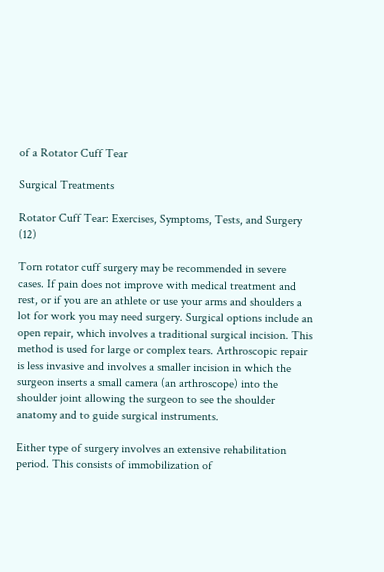of a Rotator Cuff Tear

Surgical Treatments

Rotator Cuff Tear: Exercises, Symptoms, Tests, and Surgery (12)

Torn rotator cuff surgery may be recommended in severe cases. If pain does not improve with medical treatment and rest, or if you are an athlete or use your arms and shoulders a lot for work you may need surgery. Surgical options include an open repair, which involves a traditional surgical incision. This method is used for large or complex tears. Arthroscopic repair is less invasive and involves a smaller incision in which the surgeon inserts a small camera (an arthroscope) into the shoulder joint allowing the surgeon to see the shoulder anatomy and to guide surgical instruments.

Either type of surgery involves an extensive rehabilitation period. This consists of immobilization of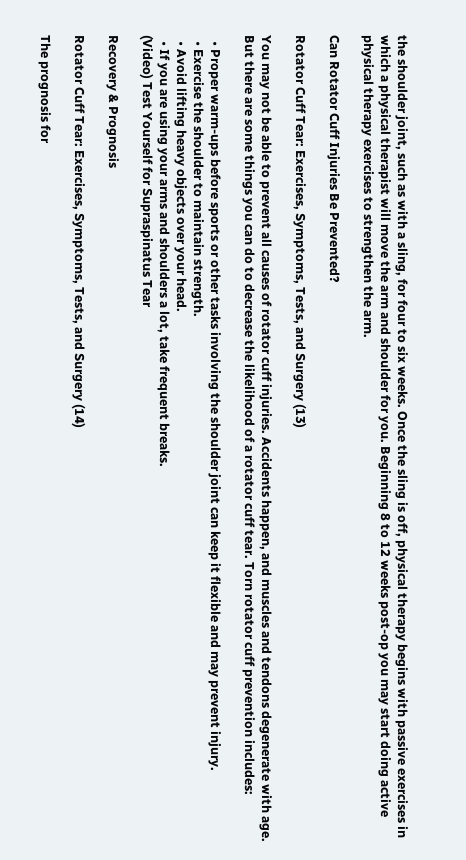the shoulder joint, such as with a sling, for four to six weeks. Once the sling is off, physical therapy begins with passive exercises in which a physical therapist will move the arm and shoulder for you. Beginning 8 to 12 weeks post-op you may start doing active physical therapy exercises to strengthen the arm.

Can Rotator Cuff Injuries Be Prevented?

Rotator Cuff Tear: Exercises, Symptoms, Tests, and Surgery (13)

You may not be able to prevent all causes of rotator cuff injuries. Accidents happen, and muscles and tendons degenerate with age. But there are some things you can do to decrease the likelihood of a rotator cuff tear. Torn rotator cuff prevention includes:

  • Proper warm-ups before sports or other tasks involving the shoulder joint can keep it flexible and may prevent injury.
  • Exercise the shoulder to maintain strength.
  • Avoid lifting heavy objects over your head.
  • If you are using your arms and shoulders a lot, take frequent breaks.
(Video) Test Yourself for Supraspinatus Tear

Recovery & Prognosis

Rotator Cuff Tear: Exercises, Symptoms, Tests, and Surgery (14)

The prognosis for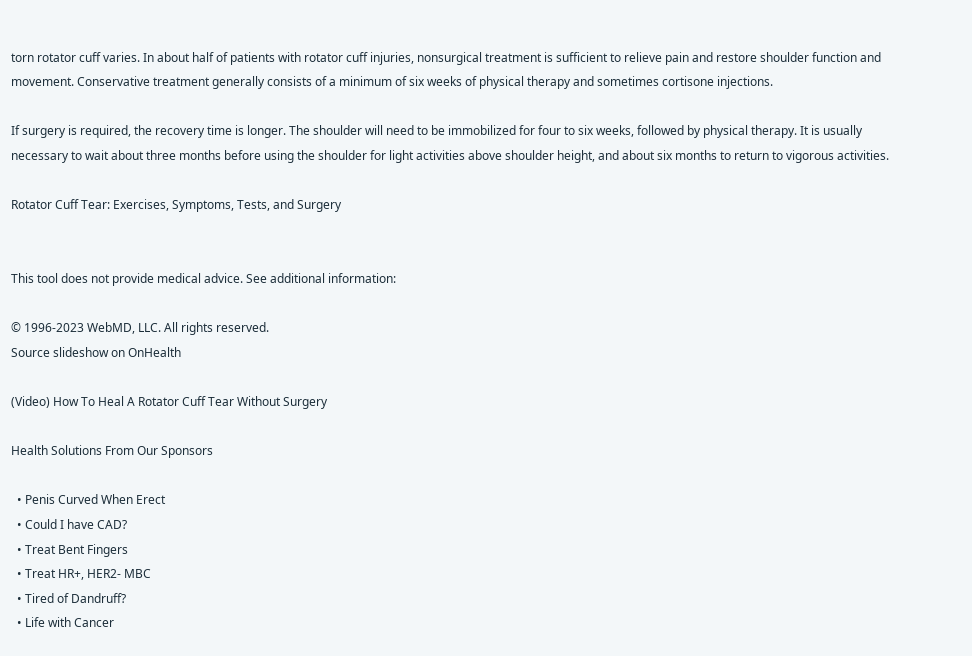torn rotator cuff varies. In about half of patients with rotator cuff injuries, nonsurgical treatment is sufficient to relieve pain and restore shoulder function and movement. Conservative treatment generally consists of a minimum of six weeks of physical therapy and sometimes cortisone injections.

If surgery is required, the recovery time is longer. The shoulder will need to be immobilized for four to six weeks, followed by physical therapy. It is usually necessary to wait about three months before using the shoulder for light activities above shoulder height, and about six months to return to vigorous activities.

Rotator Cuff Tear: Exercises, Symptoms, Tests, and Surgery


This tool does not provide medical advice. See additional information:

© 1996-2023 WebMD, LLC. All rights reserved.
Source slideshow on OnHealth

(Video) How To Heal A Rotator Cuff Tear Without Surgery

Health Solutions From Our Sponsors

  • Penis Curved When Erect
  • Could I have CAD?
  • Treat Bent Fingers
  • Treat HR+, HER2- MBC
  • Tired of Dandruff?
  • Life with Cancer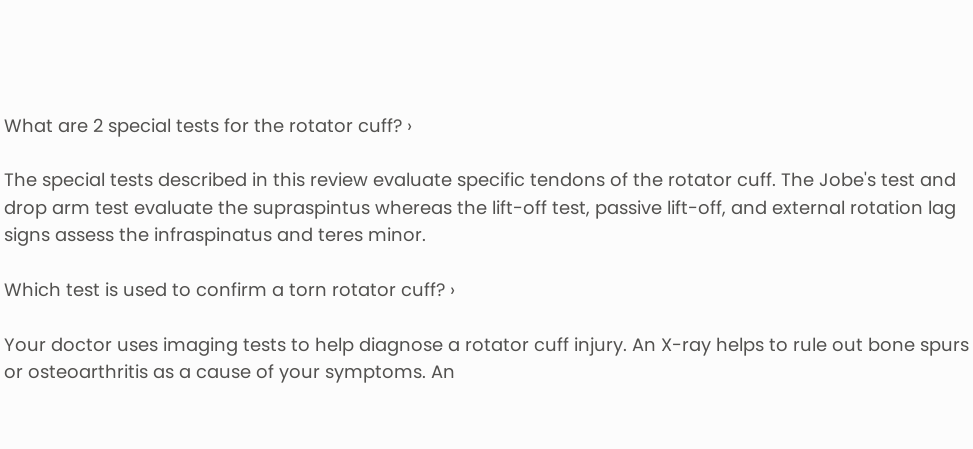What are 2 special tests for the rotator cuff? ›

The special tests described in this review evaluate specific tendons of the rotator cuff. The Jobe's test and drop arm test evaluate the supraspintus whereas the lift-off test, passive lift-off, and external rotation lag signs assess the infraspinatus and teres minor.

Which test is used to confirm a torn rotator cuff? ›

Your doctor uses imaging tests to help diagnose a rotator cuff injury. An X-ray helps to rule out bone spurs or osteoarthritis as a cause of your symptoms. An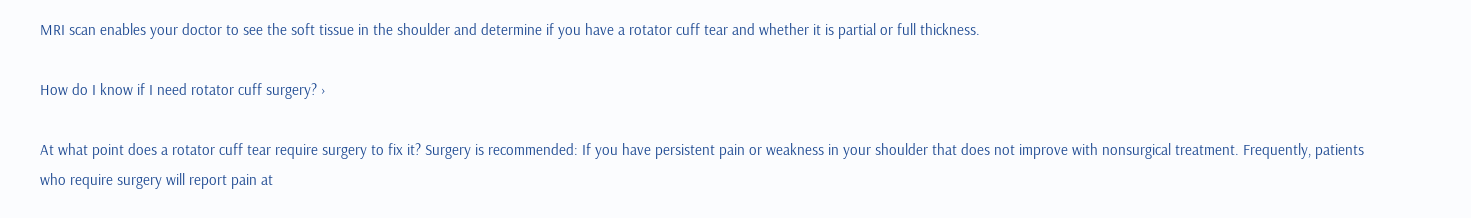MRI scan enables your doctor to see the soft tissue in the shoulder and determine if you have a rotator cuff tear and whether it is partial or full thickness.

How do I know if I need rotator cuff surgery? ›

At what point does a rotator cuff tear require surgery to fix it? Surgery is recommended: If you have persistent pain or weakness in your shoulder that does not improve with nonsurgical treatment. Frequently, patients who require surgery will report pain at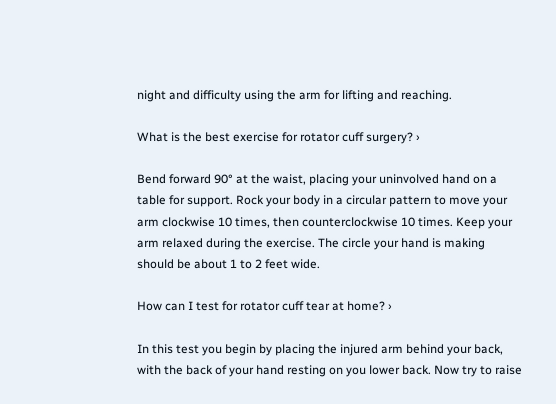night and difficulty using the arm for lifting and reaching.

What is the best exercise for rotator cuff surgery? ›

Bend forward 90° at the waist, placing your uninvolved hand on a table for support. Rock your body in a circular pattern to move your arm clockwise 10 times, then counterclockwise 10 times. Keep your arm relaxed during the exercise. The circle your hand is making should be about 1 to 2 feet wide.

How can I test for rotator cuff tear at home? ›

In this test you begin by placing the injured arm behind your back, with the back of your hand resting on you lower back. Now try to raise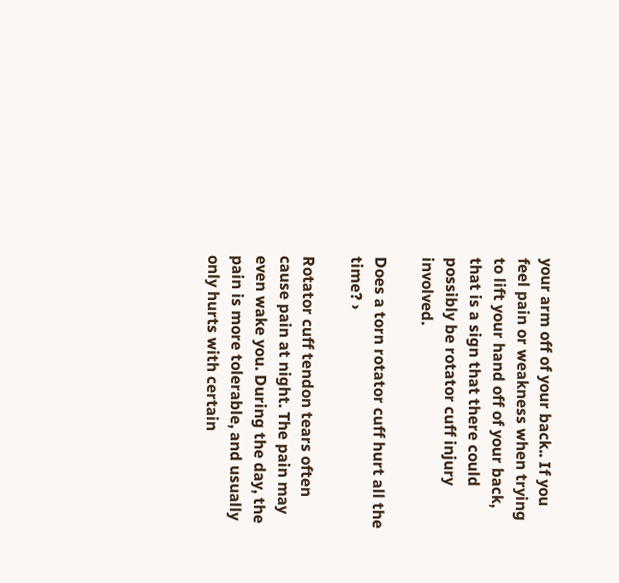your arm off of your back.. If you feel pain or weakness when trying to lift your hand off of your back, that is a sign that there could possibly be rotator cuff injury involved.

Does a torn rotator cuff hurt all the time? ›

Rotator cuff tendon tears often cause pain at night. The pain may even wake you. During the day, the pain is more tolerable, and usually only hurts with certain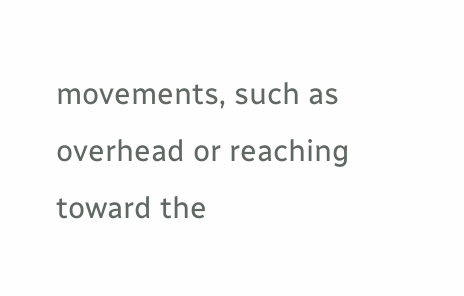movements, such as overhead or reaching toward the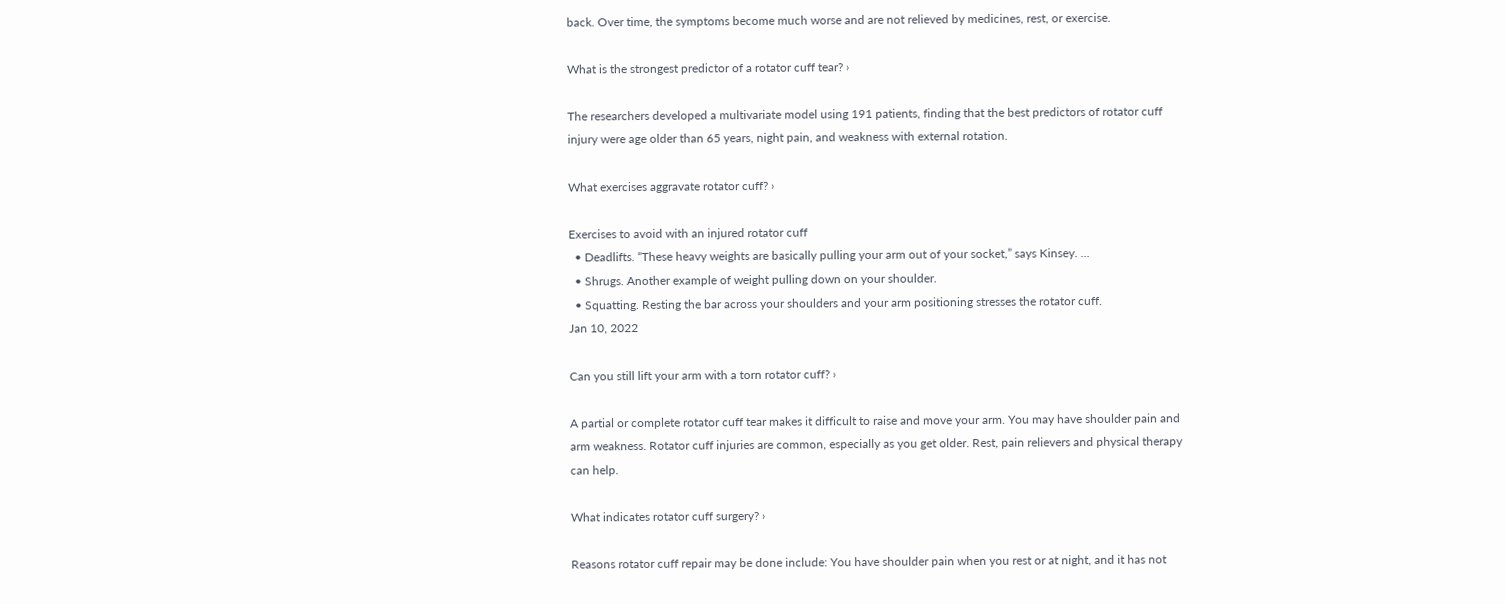back. Over time, the symptoms become much worse and are not relieved by medicines, rest, or exercise.

What is the strongest predictor of a rotator cuff tear? ›

The researchers developed a multivariate model using 191 patients, finding that the best predictors of rotator cuff injury were age older than 65 years, night pain, and weakness with external rotation.

What exercises aggravate rotator cuff? ›

Exercises to avoid with an injured rotator cuff
  • Deadlifts. “These heavy weights are basically pulling your arm out of your socket,” says Kinsey. ...
  • Shrugs. Another example of weight pulling down on your shoulder.
  • Squatting. Resting the bar across your shoulders and your arm positioning stresses the rotator cuff.
Jan 10, 2022

Can you still lift your arm with a torn rotator cuff? ›

A partial or complete rotator cuff tear makes it difficult to raise and move your arm. You may have shoulder pain and arm weakness. Rotator cuff injuries are common, especially as you get older. Rest, pain relievers and physical therapy can help.

What indicates rotator cuff surgery? ›

Reasons rotator cuff repair may be done include: You have shoulder pain when you rest or at night, and it has not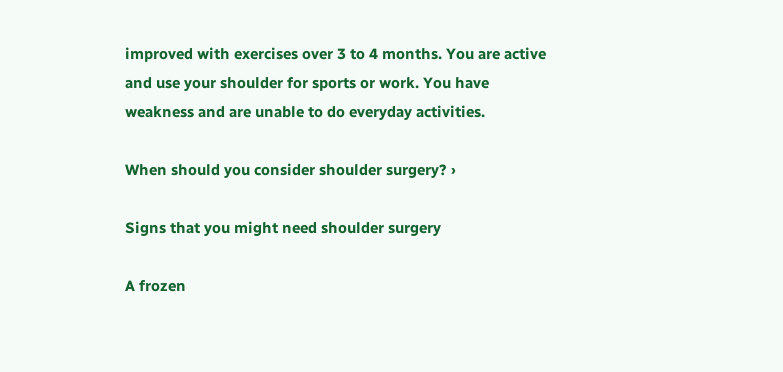improved with exercises over 3 to 4 months. You are active and use your shoulder for sports or work. You have weakness and are unable to do everyday activities.

When should you consider shoulder surgery? ›

Signs that you might need shoulder surgery

A frozen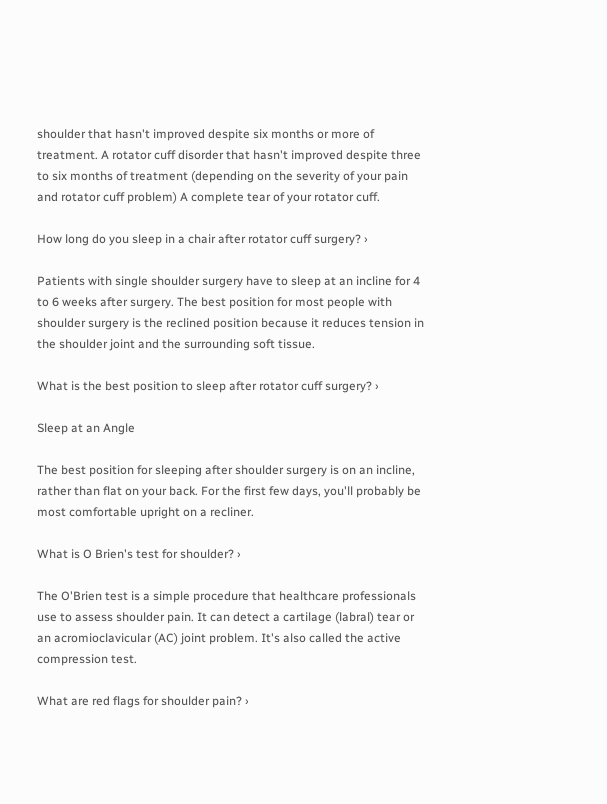shoulder that hasn't improved despite six months or more of treatment. A rotator cuff disorder that hasn't improved despite three to six months of treatment (depending on the severity of your pain and rotator cuff problem) A complete tear of your rotator cuff.

How long do you sleep in a chair after rotator cuff surgery? ›

Patients with single shoulder surgery have to sleep at an incline for 4 to 6 weeks after surgery. The best position for most people with shoulder surgery is the reclined position because it reduces tension in the shoulder joint and the surrounding soft tissue.

What is the best position to sleep after rotator cuff surgery? ›

Sleep at an Angle

The best position for sleeping after shoulder surgery is on an incline, rather than flat on your back. For the first few days, you'll probably be most comfortable upright on a recliner.

What is O Brien's test for shoulder? ›

The O'Brien test is a simple procedure that healthcare professionals use to assess shoulder pain. It can detect a cartilage (labral) tear or an acromioclavicular (AC) joint problem. It's also called the active compression test.

What are red flags for shoulder pain? ›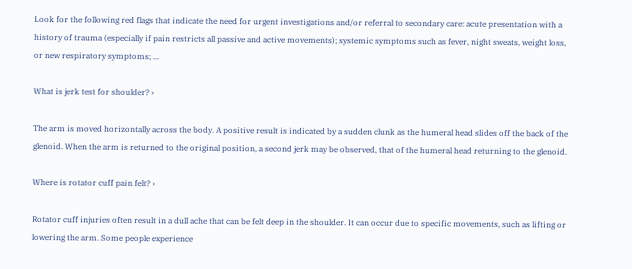Look for the following red flags that indicate the need for urgent investigations and/or referral to secondary care: acute presentation with a history of trauma (especially if pain restricts all passive and active movements); systemic symptoms such as fever, night sweats, weight loss, or new respiratory symptoms; ...

What is jerk test for shoulder? ›

The arm is moved horizontally across the body. A positive result is indicated by a sudden clunk as the humeral head slides off the back of the glenoid. When the arm is returned to the original position, a second jerk may be observed, that of the humeral head returning to the glenoid.

Where is rotator cuff pain felt? ›

Rotator cuff injuries often result in a dull ache that can be felt deep in the shoulder. It can occur due to specific movements, such as lifting or lowering the arm. Some people experience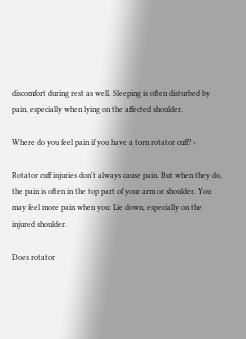discomfort during rest as well. Sleeping is often disturbed by pain, especially when lying on the affected shoulder.

Where do you feel pain if you have a torn rotator cuff? ›

Rotator cuff injuries don't always cause pain. But when they do, the pain is often in the top part of your arm or shoulder. You may feel more pain when you: Lie down, especially on the injured shoulder.

Does rotator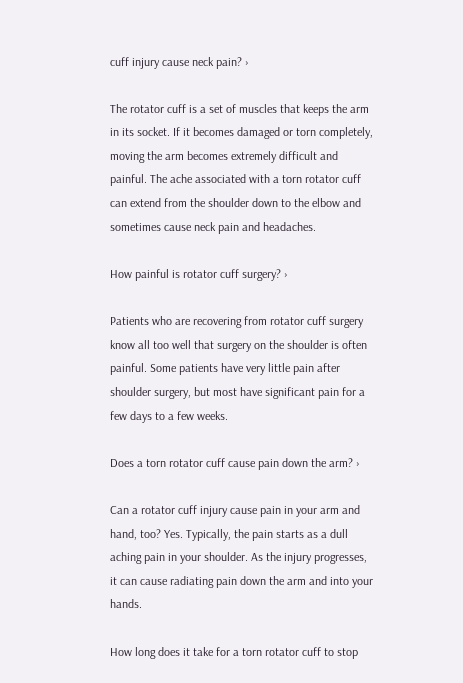cuff injury cause neck pain? ›

The rotator cuff is a set of muscles that keeps the arm in its socket. If it becomes damaged or torn completely, moving the arm becomes extremely difficult and painful. The ache associated with a torn rotator cuff can extend from the shoulder down to the elbow and sometimes cause neck pain and headaches.

How painful is rotator cuff surgery? ›

Patients who are recovering from rotator cuff surgery know all too well that surgery on the shoulder is often painful. Some patients have very little pain after shoulder surgery, but most have significant pain for a few days to a few weeks.

Does a torn rotator cuff cause pain down the arm? ›

Can a rotator cuff injury cause pain in your arm and hand, too? Yes. Typically, the pain starts as a dull aching pain in your shoulder. As the injury progresses, it can cause radiating pain down the arm and into your hands.

How long does it take for a torn rotator cuff to stop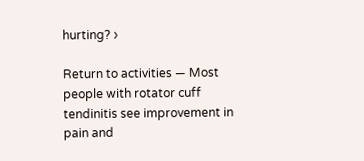hurting? ›

Return to activities — Most people with rotator cuff tendinitis see improvement in pain and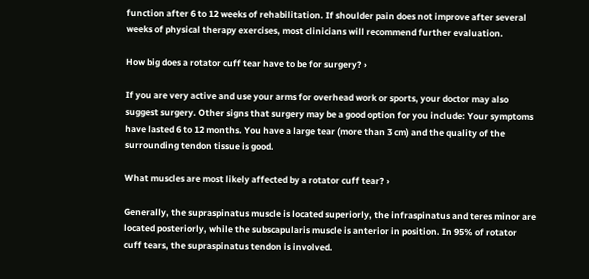function after 6 to 12 weeks of rehabilitation. If shoulder pain does not improve after several weeks of physical therapy exercises, most clinicians will recommend further evaluation.

How big does a rotator cuff tear have to be for surgery? ›

If you are very active and use your arms for overhead work or sports, your doctor may also suggest surgery. Other signs that surgery may be a good option for you include: Your symptoms have lasted 6 to 12 months. You have a large tear (more than 3 cm) and the quality of the surrounding tendon tissue is good.

What muscles are most likely affected by a rotator cuff tear? ›

Generally, the supraspinatus muscle is located superiorly, the infraspinatus and teres minor are located posteriorly, while the subscapularis muscle is anterior in position. In 95% of rotator cuff tears, the supraspinatus tendon is involved.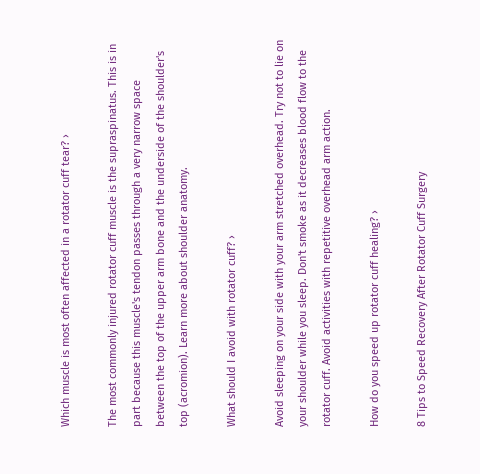Which muscle is most often affected in a rotator cuff tear? ›

The most commonly injured rotator cuff muscle is the supraspinatus. This is in part because this muscle's tendon passes through a very narrow space between the top of the upper arm bone and the underside of the shoulder's top (acromion). Learn more about shoulder anatomy.

What should I avoid with rotator cuff? ›

Avoid sleeping on your side with your arm stretched overhead. Try not to lie on your shoulder while you sleep. Don't smoke as it decreases blood flow to the rotator cuff. Avoid activities with repetitive overhead arm action.

How do you speed up rotator cuff healing? ›

8 Tips to Speed Recovery After Rotator Cuff Surgery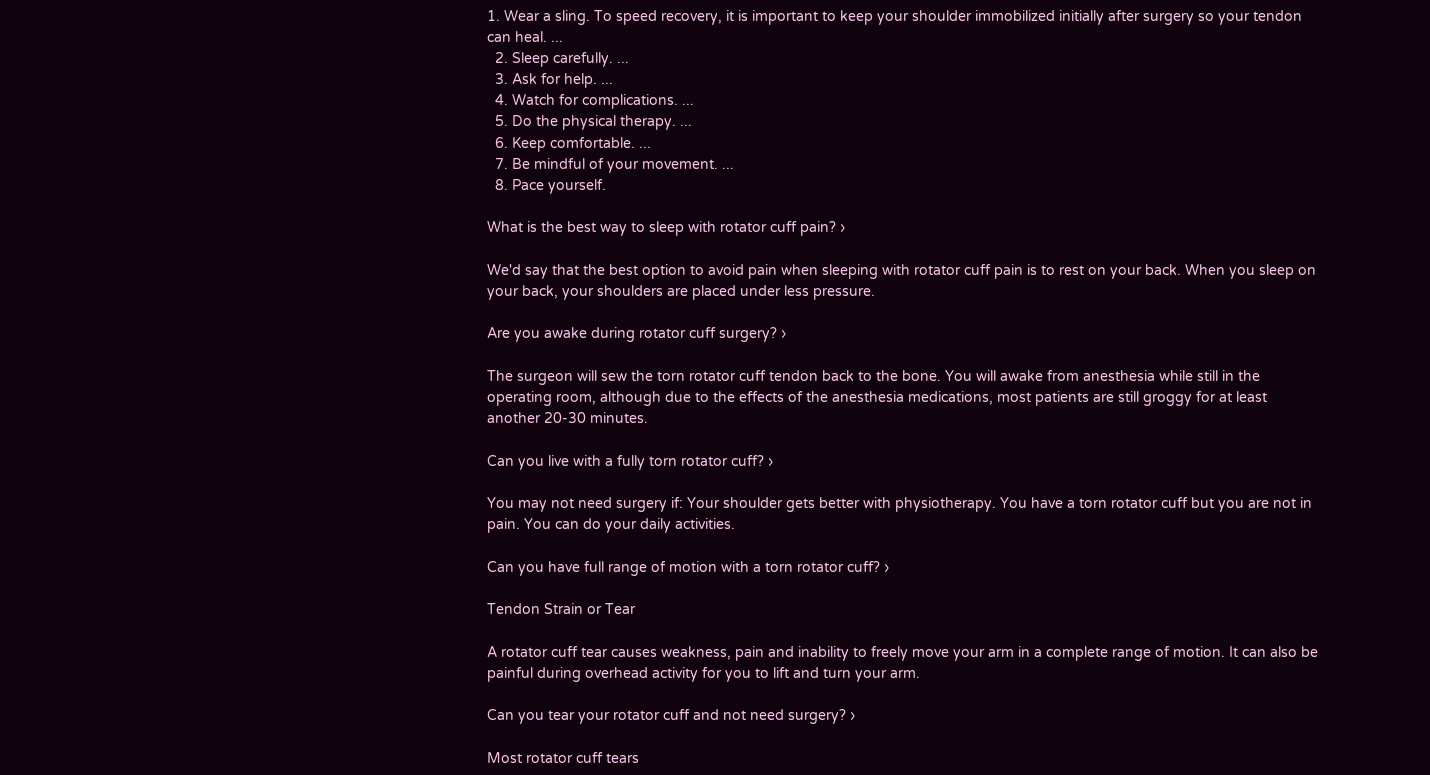1. Wear a sling. To speed recovery, it is important to keep your shoulder immobilized initially after surgery so your tendon can heal. ...
  2. Sleep carefully. ...
  3. Ask for help. ...
  4. Watch for complications. ...
  5. Do the physical therapy. ...
  6. Keep comfortable. ...
  7. Be mindful of your movement. ...
  8. Pace yourself.

What is the best way to sleep with rotator cuff pain? ›

We'd say that the best option to avoid pain when sleeping with rotator cuff pain is to rest on your back. When you sleep on your back, your shoulders are placed under less pressure.

Are you awake during rotator cuff surgery? ›

The surgeon will sew the torn rotator cuff tendon back to the bone. You will awake from anesthesia while still in the operating room, although due to the effects of the anesthesia medications, most patients are still groggy for at least another 20-30 minutes.

Can you live with a fully torn rotator cuff? ›

You may not need surgery if: Your shoulder gets better with physiotherapy. You have a torn rotator cuff but you are not in pain. You can do your daily activities.

Can you have full range of motion with a torn rotator cuff? ›

Tendon Strain or Tear

A rotator cuff tear causes weakness, pain and inability to freely move your arm in a complete range of motion. It can also be painful during overhead activity for you to lift and turn your arm.

Can you tear your rotator cuff and not need surgery? ›

Most rotator cuff tears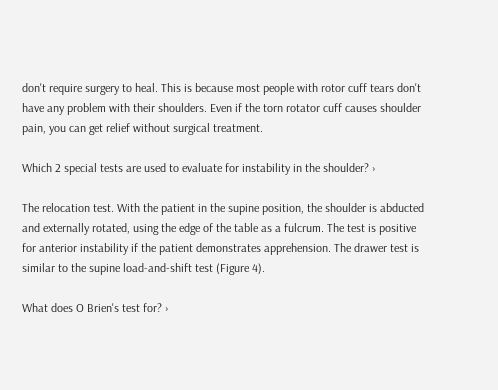don't require surgery to heal. This is because most people with rotor cuff tears don't have any problem with their shoulders. Even if the torn rotator cuff causes shoulder pain, you can get relief without surgical treatment.

Which 2 special tests are used to evaluate for instability in the shoulder? ›

The relocation test. With the patient in the supine position, the shoulder is abducted and externally rotated, using the edge of the table as a fulcrum. The test is positive for anterior instability if the patient demonstrates apprehension. The drawer test is similar to the supine load-and-shift test (Figure 4).

What does O Brien's test for? ›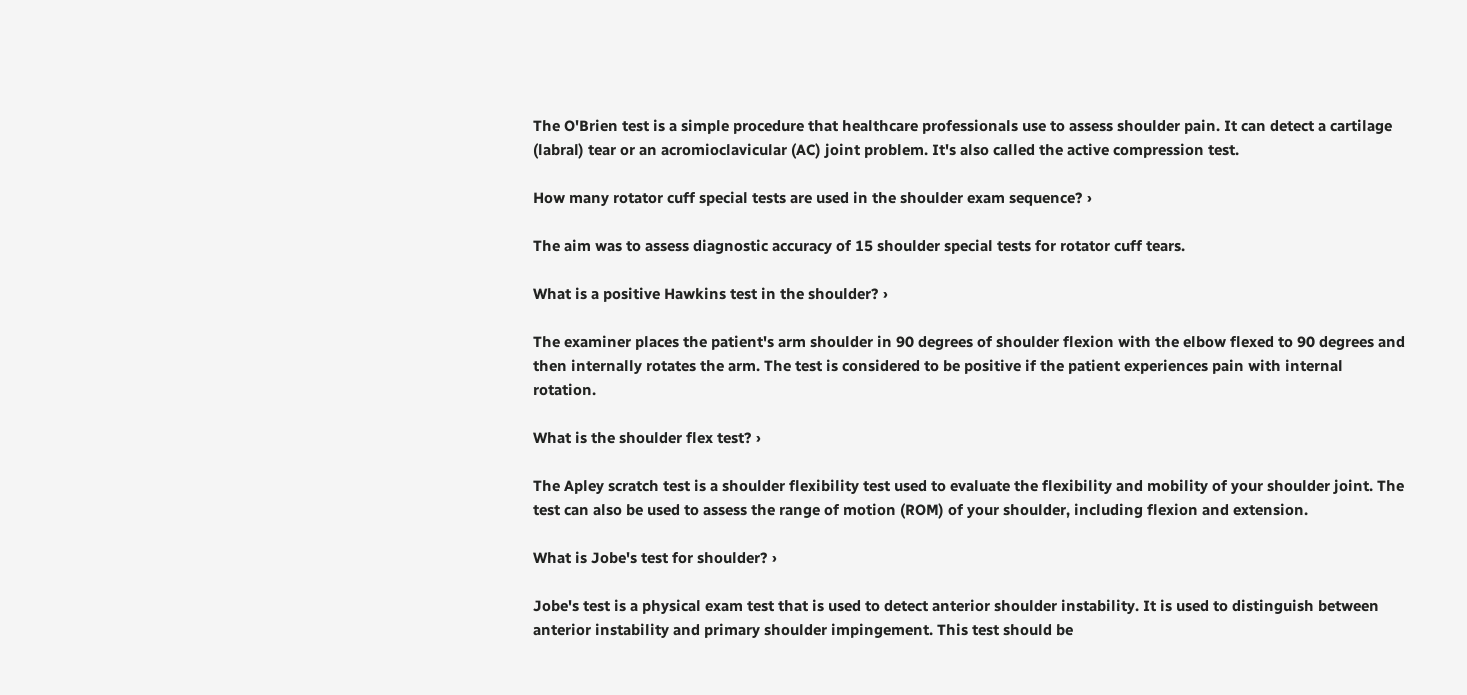The O'Brien test is a simple procedure that healthcare professionals use to assess shoulder pain. It can detect a cartilage (labral) tear or an acromioclavicular (AC) joint problem. It's also called the active compression test.

How many rotator cuff special tests are used in the shoulder exam sequence? ›

The aim was to assess diagnostic accuracy of 15 shoulder special tests for rotator cuff tears.

What is a positive Hawkins test in the shoulder? ›

The examiner places the patient's arm shoulder in 90 degrees of shoulder flexion with the elbow flexed to 90 degrees and then internally rotates the arm. The test is considered to be positive if the patient experiences pain with internal rotation.

What is the shoulder flex test? ›

The Apley scratch test is a shoulder flexibility test used to evaluate the flexibility and mobility of your shoulder joint. The test can also be used to assess the range of motion (ROM) of your shoulder, including flexion and extension.

What is Jobe's test for shoulder? ›

Jobe's test is a physical exam test that is used to detect anterior shoulder instability. It is used to distinguish between anterior instability and primary shoulder impingement. This test should be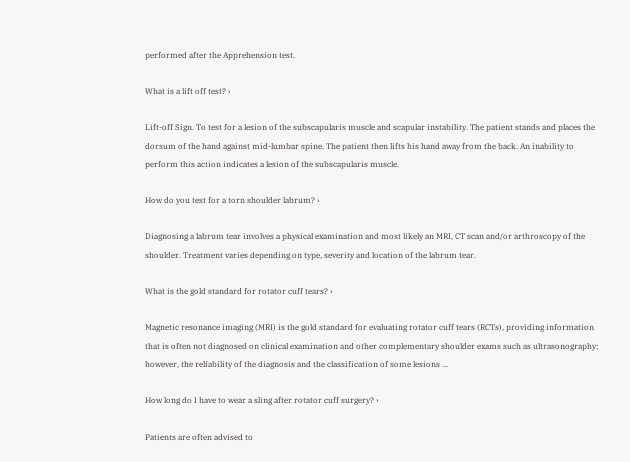performed after the Apprehension test.

What is a lift off test? ›

Lift-off Sign. To test for a lesion of the subscapularis muscle and scapular instability. The patient stands and places the dorsum of the hand against mid-lumbar spine. The patient then lifts his hand away from the back. An inability to perform this action indicates a lesion of the subscapularis muscle.

How do you test for a torn shoulder labrum? ›

Diagnosing a labrum tear involves a physical examination and most likely an MRI, CT scan and/or arthroscopy of the shoulder. Treatment varies depending on type, severity and location of the labrum tear.

What is the gold standard for rotator cuff tears? ›

Magnetic resonance imaging (MRI) is the gold standard for evaluating rotator cuff tears (RCTs), providing information that is often not diagnosed on clinical examination and other complementary shoulder exams such as ultrasonography; however, the reliability of the diagnosis and the classification of some lesions ...

How long do I have to wear a sling after rotator cuff surgery? ›

Patients are often advised to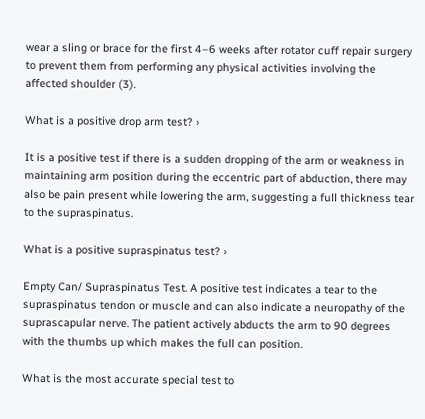wear a sling or brace for the first 4–6 weeks after rotator cuff repair surgery to prevent them from performing any physical activities involving the affected shoulder (3).

What is a positive drop arm test? ›

It is a positive test if there is a sudden dropping of the arm or weakness in maintaining arm position during the eccentric part of abduction, there may also be pain present while lowering the arm, suggesting a full thickness tear to the supraspinatus.

What is a positive supraspinatus test? ›

Empty Can/ Supraspinatus Test. A positive test indicates a tear to the supraspinatus tendon or muscle and can also indicate a neuropathy of the suprascapular nerve. The patient actively abducts the arm to 90 degrees with the thumbs up which makes the full can position.

What is the most accurate special test to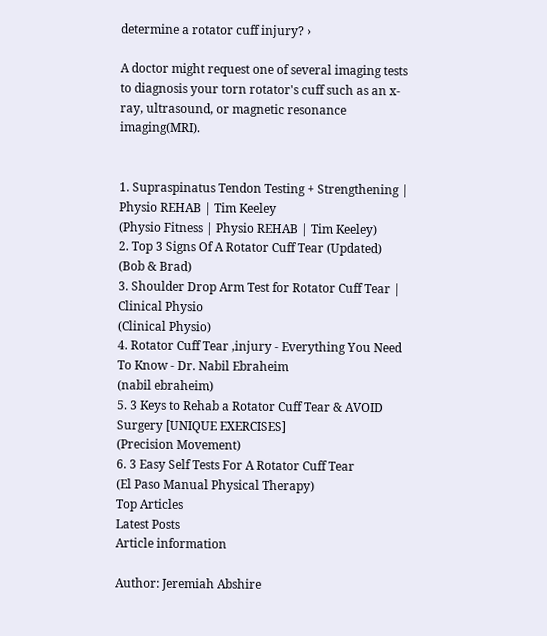determine a rotator cuff injury? ›

A doctor might request one of several imaging tests to diagnosis your torn rotator's cuff such as an x-ray, ultrasound, or magnetic resonance imaging(MRI).


1. Supraspinatus Tendon Testing + Strengthening | Physio REHAB | Tim Keeley
(Physio Fitness | Physio REHAB | Tim Keeley)
2. Top 3 Signs Of A Rotator Cuff Tear (Updated)
(Bob & Brad)
3. Shoulder Drop Arm Test for Rotator Cuff Tear | Clinical Physio
(Clinical Physio)
4. Rotator Cuff Tear ,injury - Everything You Need To Know - Dr. Nabil Ebraheim
(nabil ebraheim)
5. 3 Keys to Rehab a Rotator Cuff Tear & AVOID Surgery [UNIQUE EXERCISES]
(Precision Movement)
6. 3 Easy Self Tests For A Rotator Cuff Tear
(El Paso Manual Physical Therapy)
Top Articles
Latest Posts
Article information

Author: Jeremiah Abshire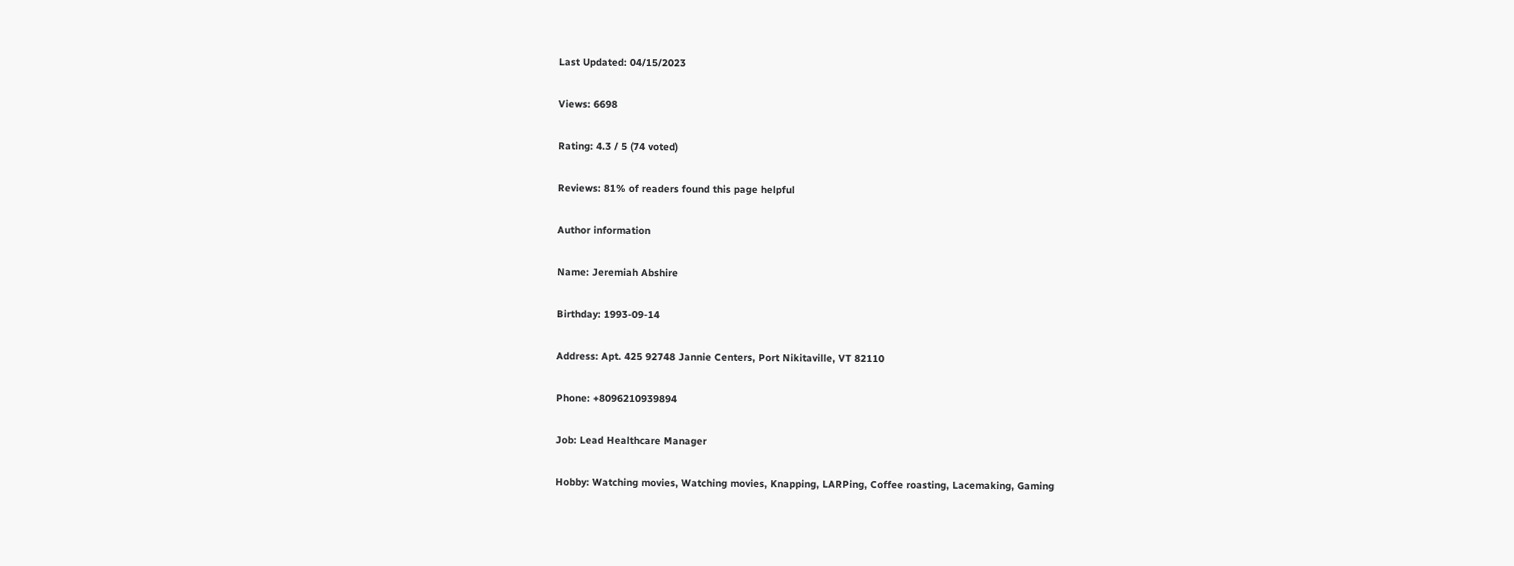Last Updated: 04/15/2023

Views: 6698

Rating: 4.3 / 5 (74 voted)

Reviews: 81% of readers found this page helpful

Author information

Name: Jeremiah Abshire

Birthday: 1993-09-14

Address: Apt. 425 92748 Jannie Centers, Port Nikitaville, VT 82110

Phone: +8096210939894

Job: Lead Healthcare Manager

Hobby: Watching movies, Watching movies, Knapping, LARPing, Coffee roasting, Lacemaking, Gaming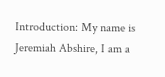Introduction: My name is Jeremiah Abshire, I am a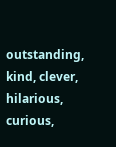outstanding, kind, clever, hilarious, curious,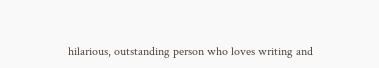hilarious, outstanding person who loves writing and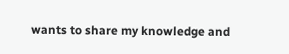wants to share my knowledge and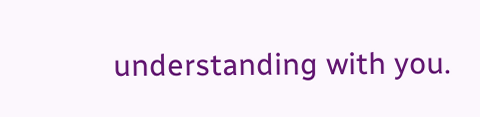understanding with you.